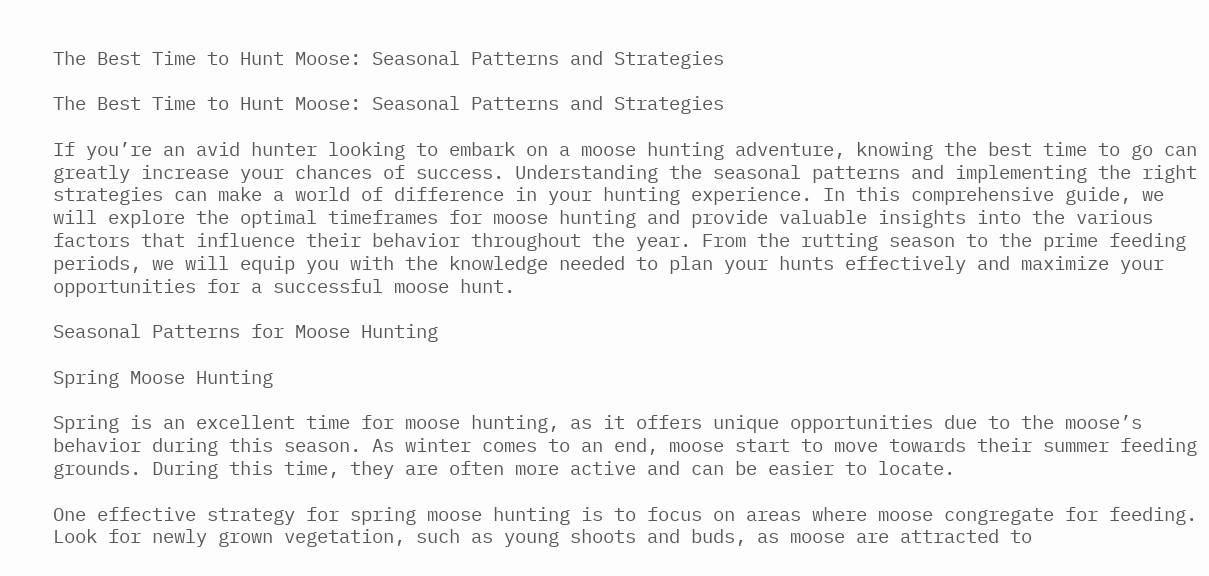The Best Time to Hunt Moose: Seasonal Patterns and Strategies

The Best Time to Hunt Moose: Seasonal Patterns and Strategies

If you’re an avid hunter looking to embark on a moose hunting adventure, knowing the best time to go can greatly increase your chances of success. Understanding the seasonal patterns and implementing the right strategies can make a world of difference in your hunting experience. In this comprehensive guide, we will explore the optimal timeframes for moose hunting and provide valuable insights into the various factors that influence their behavior throughout the year. From the rutting season to the prime feeding periods, we will equip you with the knowledge needed to plan your hunts effectively and maximize your opportunities for a successful moose hunt.

Seasonal Patterns for Moose Hunting

Spring Moose Hunting

Spring is an excellent time for moose hunting, as it offers unique opportunities due to the moose’s behavior during this season. As winter comes to an end, moose start to move towards their summer feeding grounds. During this time, they are often more active and can be easier to locate.

One effective strategy for spring moose hunting is to focus on areas where moose congregate for feeding. Look for newly grown vegetation, such as young shoots and buds, as moose are attracted to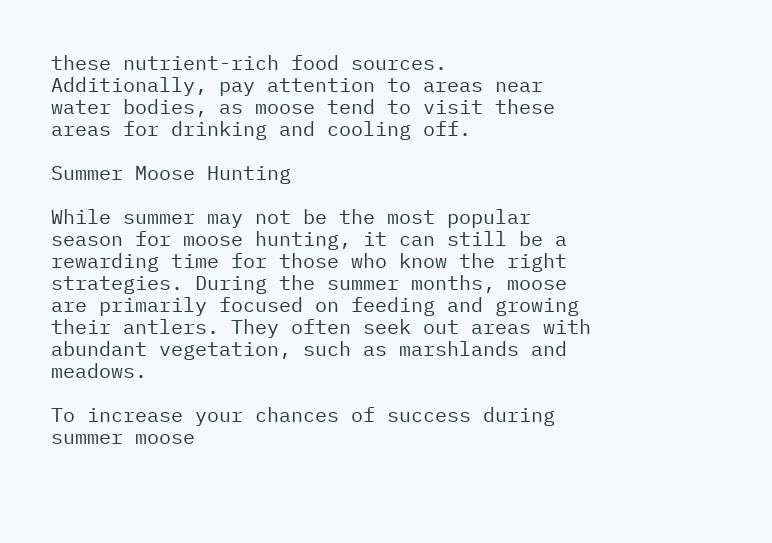these nutrient-rich food sources. Additionally, pay attention to areas near water bodies, as moose tend to visit these areas for drinking and cooling off.

Summer Moose Hunting

While summer may not be the most popular season for moose hunting, it can still be a rewarding time for those who know the right strategies. During the summer months, moose are primarily focused on feeding and growing their antlers. They often seek out areas with abundant vegetation, such as marshlands and meadows.

To increase your chances of success during summer moose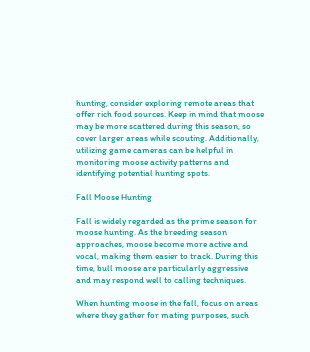hunting, consider exploring remote areas that offer rich food sources. Keep in mind that moose may be more scattered during this season, so cover larger areas while scouting. Additionally, utilizing game cameras can be helpful in monitoring moose activity patterns and identifying potential hunting spots.

Fall Moose Hunting

Fall is widely regarded as the prime season for moose hunting. As the breeding season approaches, moose become more active and vocal, making them easier to track. During this time, bull moose are particularly aggressive and may respond well to calling techniques.

When hunting moose in the fall, focus on areas where they gather for mating purposes, such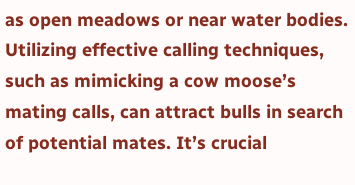as open meadows or near water bodies. Utilizing effective calling techniques, such as mimicking a cow moose’s mating calls, can attract bulls in search of potential mates. It’s crucial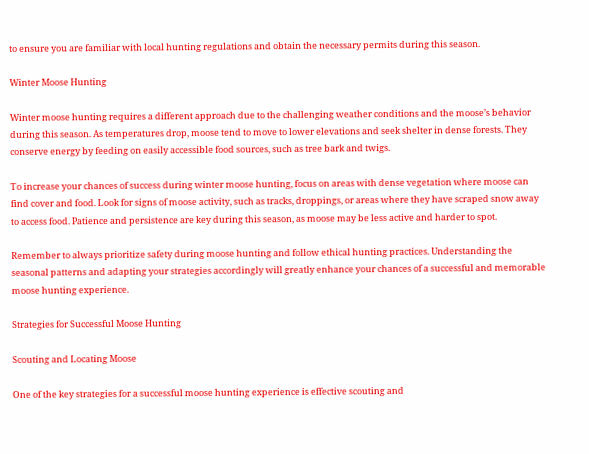to ensure you are familiar with local hunting regulations and obtain the necessary permits during this season.

Winter Moose Hunting

Winter moose hunting requires a different approach due to the challenging weather conditions and the moose’s behavior during this season. As temperatures drop, moose tend to move to lower elevations and seek shelter in dense forests. They conserve energy by feeding on easily accessible food sources, such as tree bark and twigs.

To increase your chances of success during winter moose hunting, focus on areas with dense vegetation where moose can find cover and food. Look for signs of moose activity, such as tracks, droppings, or areas where they have scraped snow away to access food. Patience and persistence are key during this season, as moose may be less active and harder to spot.

Remember to always prioritize safety during moose hunting and follow ethical hunting practices. Understanding the seasonal patterns and adapting your strategies accordingly will greatly enhance your chances of a successful and memorable moose hunting experience.

Strategies for Successful Moose Hunting

Scouting and Locating Moose

One of the key strategies for a successful moose hunting experience is effective scouting and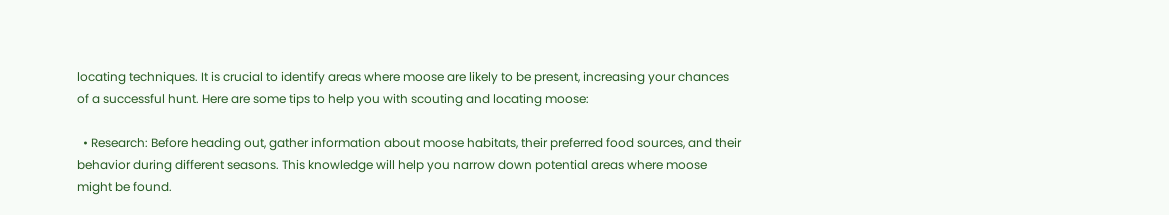locating techniques. It is crucial to identify areas where moose are likely to be present, increasing your chances of a successful hunt. Here are some tips to help you with scouting and locating moose:

  • Research: Before heading out, gather information about moose habitats, their preferred food sources, and their behavior during different seasons. This knowledge will help you narrow down potential areas where moose might be found.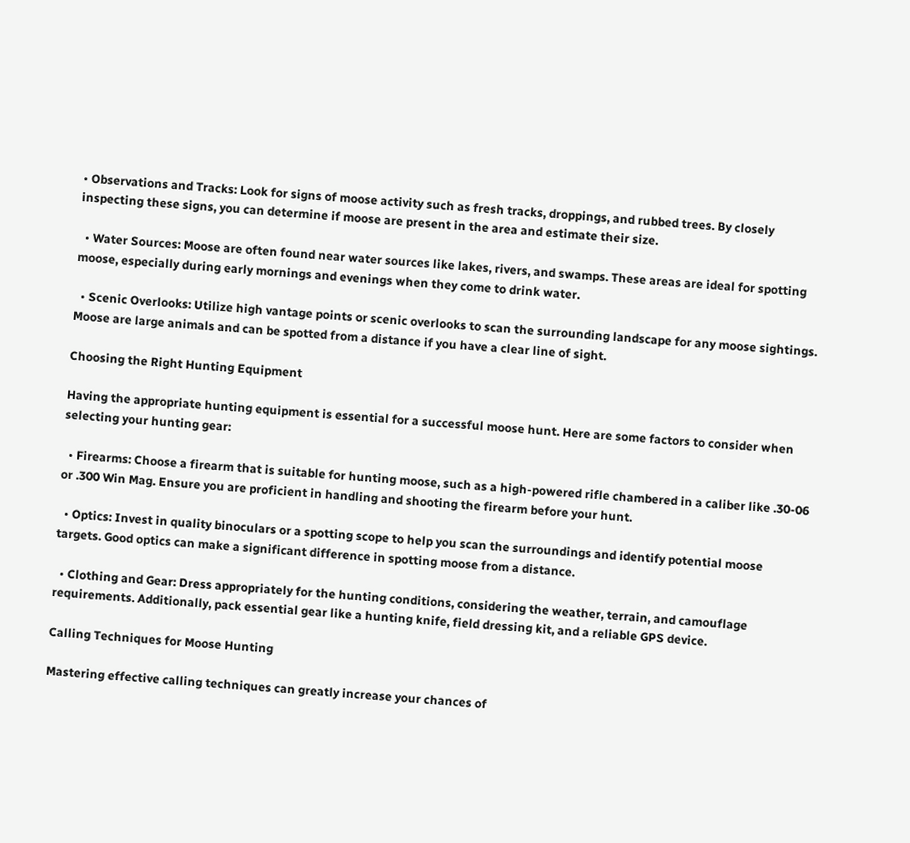• Observations and Tracks: Look for signs of moose activity such as fresh tracks, droppings, and rubbed trees. By closely inspecting these signs, you can determine if moose are present in the area and estimate their size.

  • Water Sources: Moose are often found near water sources like lakes, rivers, and swamps. These areas are ideal for spotting moose, especially during early mornings and evenings when they come to drink water.

  • Scenic Overlooks: Utilize high vantage points or scenic overlooks to scan the surrounding landscape for any moose sightings. Moose are large animals and can be spotted from a distance if you have a clear line of sight.

Choosing the Right Hunting Equipment

Having the appropriate hunting equipment is essential for a successful moose hunt. Here are some factors to consider when selecting your hunting gear:

  • Firearms: Choose a firearm that is suitable for hunting moose, such as a high-powered rifle chambered in a caliber like .30-06 or .300 Win Mag. Ensure you are proficient in handling and shooting the firearm before your hunt.

  • Optics: Invest in quality binoculars or a spotting scope to help you scan the surroundings and identify potential moose targets. Good optics can make a significant difference in spotting moose from a distance.

  • Clothing and Gear: Dress appropriately for the hunting conditions, considering the weather, terrain, and camouflage requirements. Additionally, pack essential gear like a hunting knife, field dressing kit, and a reliable GPS device.

Calling Techniques for Moose Hunting

Mastering effective calling techniques can greatly increase your chances of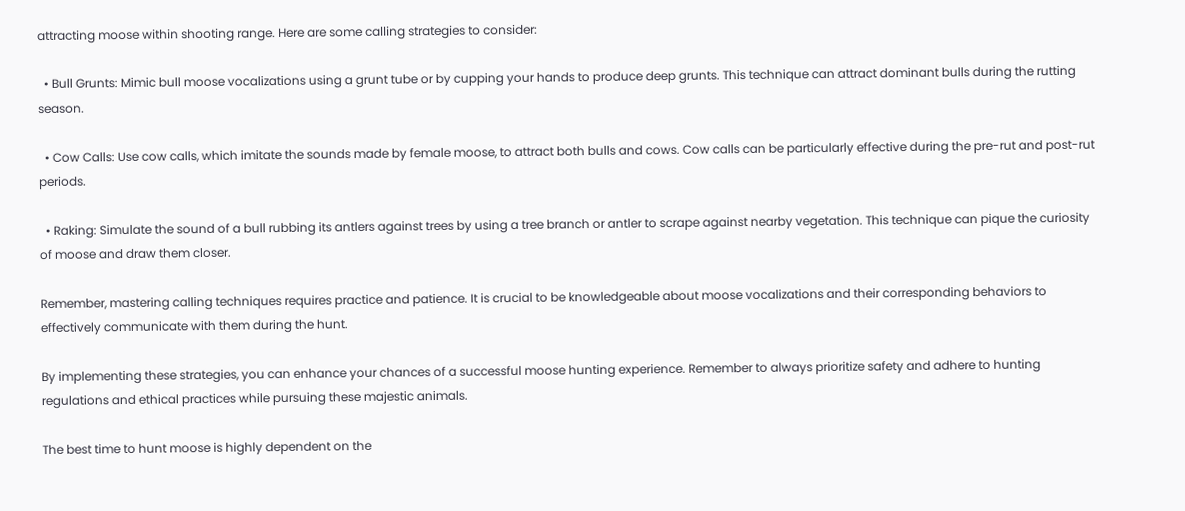attracting moose within shooting range. Here are some calling strategies to consider:

  • Bull Grunts: Mimic bull moose vocalizations using a grunt tube or by cupping your hands to produce deep grunts. This technique can attract dominant bulls during the rutting season.

  • Cow Calls: Use cow calls, which imitate the sounds made by female moose, to attract both bulls and cows. Cow calls can be particularly effective during the pre-rut and post-rut periods.

  • Raking: Simulate the sound of a bull rubbing its antlers against trees by using a tree branch or antler to scrape against nearby vegetation. This technique can pique the curiosity of moose and draw them closer.

Remember, mastering calling techniques requires practice and patience. It is crucial to be knowledgeable about moose vocalizations and their corresponding behaviors to effectively communicate with them during the hunt.

By implementing these strategies, you can enhance your chances of a successful moose hunting experience. Remember to always prioritize safety and adhere to hunting regulations and ethical practices while pursuing these majestic animals.

The best time to hunt moose is highly dependent on the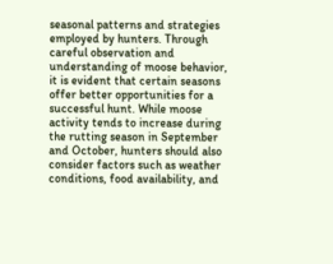seasonal patterns and strategies employed by hunters. Through careful observation and understanding of moose behavior, it is evident that certain seasons offer better opportunities for a successful hunt. While moose activity tends to increase during the rutting season in September and October, hunters should also consider factors such as weather conditions, food availability, and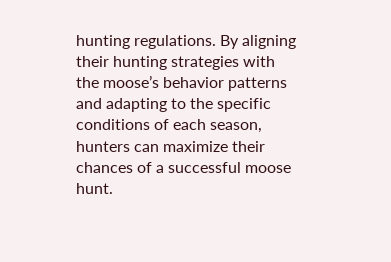hunting regulations. By aligning their hunting strategies with the moose’s behavior patterns and adapting to the specific conditions of each season, hunters can maximize their chances of a successful moose hunt.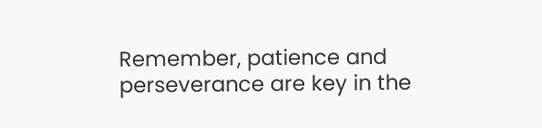Remember, patience and perseverance are key in the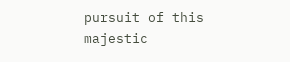pursuit of this majestic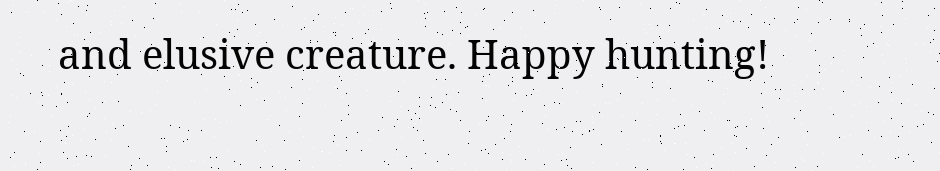and elusive creature. Happy hunting!